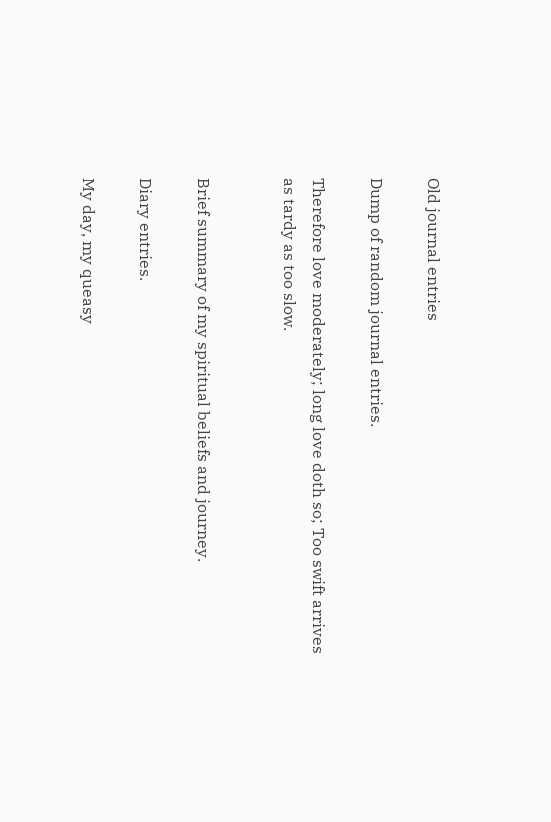Old journal entries

Dump of random journal entries.

Therefore love moderately; long love doth so; Too swift arrives as tardy as too slow.


Brief summary of my spiritual beliefs and journey.

Diary entries.

My day, my queasy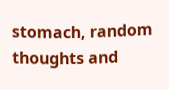stomach, random thoughts and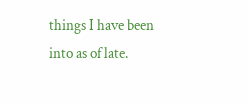things I have been into as of late.